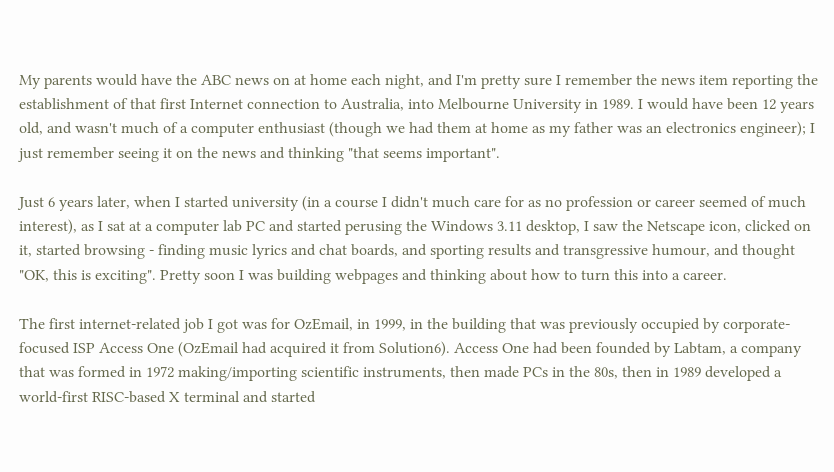My parents would have the ABC news on at home each night, and I'm pretty sure I remember the news item reporting the establishment of that first Internet connection to Australia, into Melbourne University in 1989. I would have been 12 years old, and wasn't much of a computer enthusiast (though we had them at home as my father was an electronics engineer); I just remember seeing it on the news and thinking "that seems important".

Just 6 years later, when I started university (in a course I didn't much care for as no profession or career seemed of much interest), as I sat at a computer lab PC and started perusing the Windows 3.11 desktop, I saw the Netscape icon, clicked on it, started browsing - finding music lyrics and chat boards, and sporting results and transgressive humour, and thought "OK, this is exciting". Pretty soon I was building webpages and thinking about how to turn this into a career.

The first internet-related job I got was for OzEmail, in 1999, in the building that was previously occupied by corporate-focused ISP Access One (OzEmail had acquired it from Solution6). Access One had been founded by Labtam, a company that was formed in 1972 making/importing scientific instruments, then made PCs in the 80s, then in 1989 developed a world-first RISC-based X terminal and started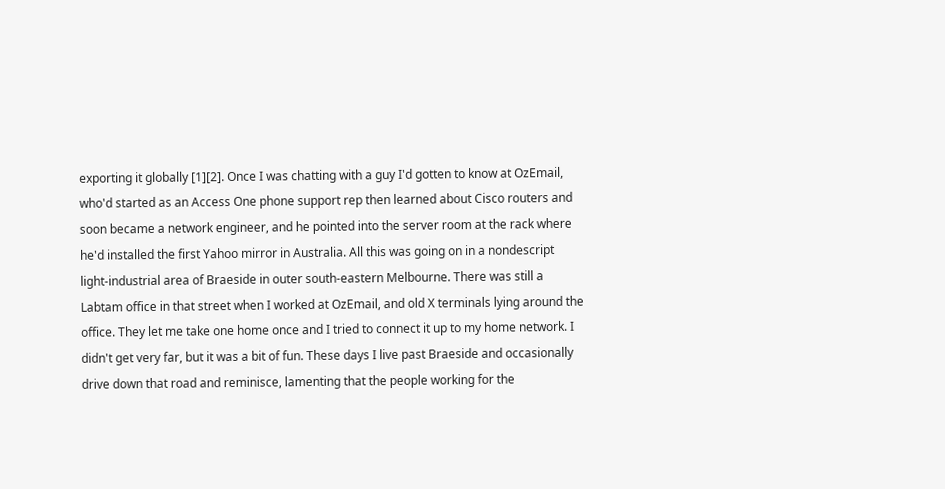exporting it globally [1][2]. Once I was chatting with a guy I'd gotten to know at OzEmail, who'd started as an Access One phone support rep then learned about Cisco routers and soon became a network engineer, and he pointed into the server room at the rack where he'd installed the first Yahoo mirror in Australia. All this was going on in a nondescript light-industrial area of Braeside in outer south-eastern Melbourne. There was still a Labtam office in that street when I worked at OzEmail, and old X terminals lying around the office. They let me take one home once and I tried to connect it up to my home network. I didn't get very far, but it was a bit of fun. These days I live past Braeside and occasionally drive down that road and reminisce, lamenting that the people working for the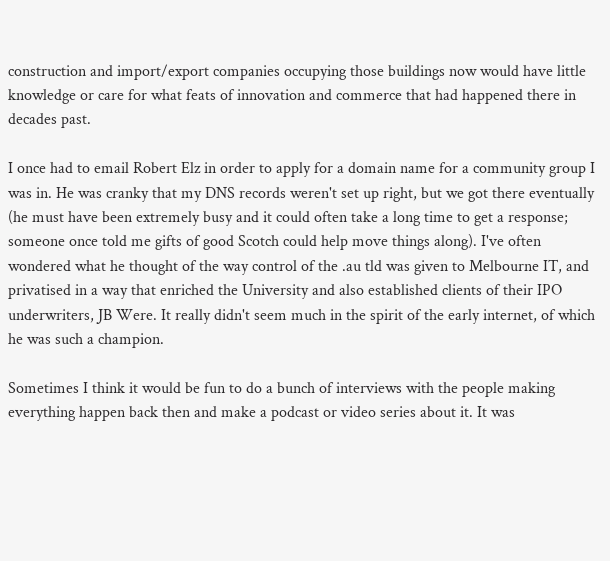construction and import/export companies occupying those buildings now would have little knowledge or care for what feats of innovation and commerce that had happened there in decades past.

I once had to email Robert Elz in order to apply for a domain name for a community group I was in. He was cranky that my DNS records weren't set up right, but we got there eventually (he must have been extremely busy and it could often take a long time to get a response; someone once told me gifts of good Scotch could help move things along). I've often wondered what he thought of the way control of the .au tld was given to Melbourne IT, and privatised in a way that enriched the University and also established clients of their IPO underwriters, JB Were. It really didn't seem much in the spirit of the early internet, of which he was such a champion.

Sometimes I think it would be fun to do a bunch of interviews with the people making everything happen back then and make a podcast or video series about it. It was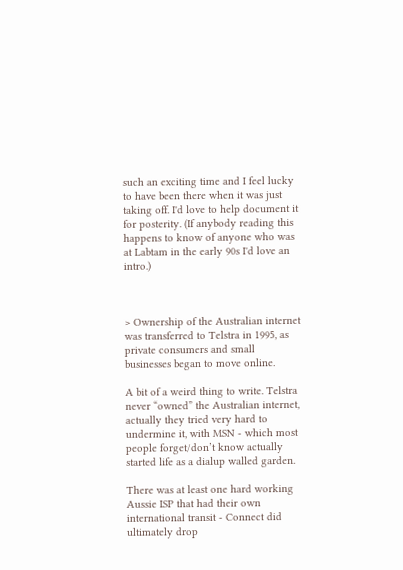such an exciting time and I feel lucky to have been there when it was just taking off. I'd love to help document it for posterity. (If anybody reading this happens to know of anyone who was at Labtam in the early 90s I'd love an intro.)



> Ownership of the Australian internet was transferred to Telstra in 1995, as private consumers and small businesses began to move online.

A bit of a weird thing to write. Telstra never “owned” the Australian internet, actually they tried very hard to undermine it, with MSN - which most people forget/don’t know actually started life as a dialup walled garden.

There was at least one hard working Aussie ISP that had their own international transit - Connect did ultimately drop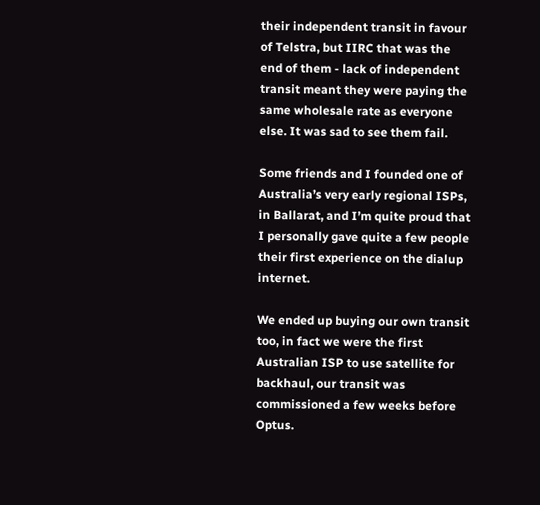their independent transit in favour of Telstra, but IIRC that was the end of them - lack of independent transit meant they were paying the same wholesale rate as everyone else. It was sad to see them fail.

Some friends and I founded one of Australia’s very early regional ISPs, in Ballarat, and I’m quite proud that I personally gave quite a few people their first experience on the dialup internet.

We ended up buying our own transit too, in fact we were the first Australian ISP to use satellite for backhaul, our transit was commissioned a few weeks before Optus.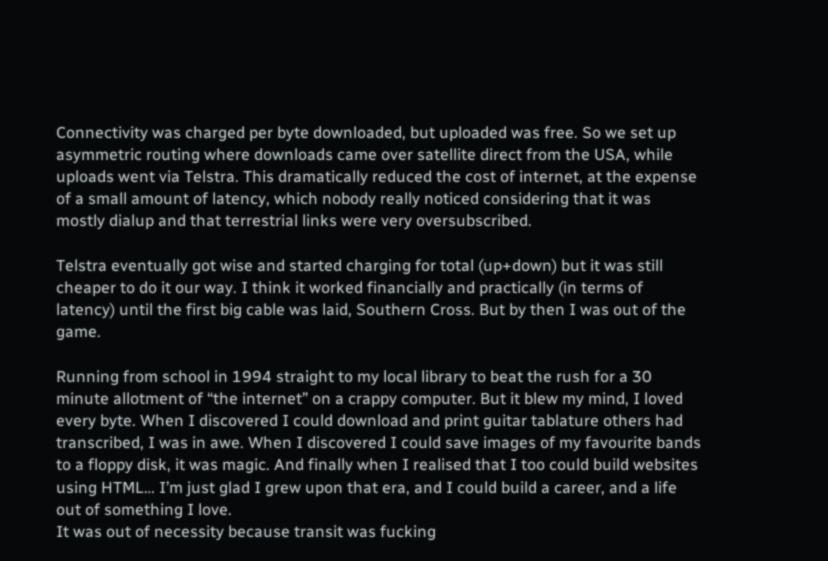Connectivity was charged per byte downloaded, but uploaded was free. So we set up asymmetric routing where downloads came over satellite direct from the USA, while uploads went via Telstra. This dramatically reduced the cost of internet, at the expense of a small amount of latency, which nobody really noticed considering that it was mostly dialup and that terrestrial links were very oversubscribed.

Telstra eventually got wise and started charging for total (up+down) but it was still cheaper to do it our way. I think it worked financially and practically (in terms of latency) until the first big cable was laid, Southern Cross. But by then I was out of the game.

Running from school in 1994 straight to my local library to beat the rush for a 30 minute allotment of “the internet” on a crappy computer. But it blew my mind, I loved every byte. When I discovered I could download and print guitar tablature others had transcribed, I was in awe. When I discovered I could save images of my favourite bands to a floppy disk, it was magic. And finally when I realised that I too could build websites using HTML… I’m just glad I grew upon that era, and I could build a career, and a life out of something I love.
It was out of necessity because transit was fucking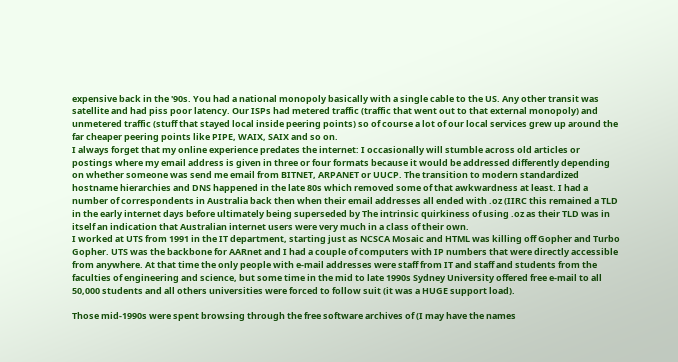expensive back in the '90s. You had a national monopoly basically with a single cable to the US. Any other transit was satellite and had piss poor latency. Our ISPs had metered traffic (traffic that went out to that external monopoly) and unmetered traffic (stuff that stayed local inside peering points) so of course a lot of our local services grew up around the far cheaper peering points like PIPE, WAIX, SAIX and so on.
I always forget that my online experience predates the internet: I occasionally will stumble across old articles or postings where my email address is given in three or four formats because it would be addressed differently depending on whether someone was send me email from BITNET, ARPANET or UUCP. The transition to modern standardized hostname hierarchies and DNS happened in the late 80s which removed some of that awkwardness at least. I had a number of correspondents in Australia back then when their email addresses all ended with .oz (IIRC this remained a TLD in the early internet days before ultimately being superseded by The intrinsic quirkiness of using .oz as their TLD was in itself an indication that Australian internet users were very much in a class of their own.
I worked at UTS from 1991 in the IT department, starting just as NCSCA Mosaic and HTML was killing off Gopher and Turbo Gopher. UTS was the backbone for AARnet and I had a couple of computers with IP numbers that were directly accessible from anywhere. At that time the only people with e-mail addresses were staff from IT and staff and students from the faculties of engineering and science, but some time in the mid to late 1990s Sydney University offered free e-mail to all 50,000 students and all others universities were forced to follow suit (it was a HUGE support load).

Those mid-1990s were spent browsing through the free software archives of (I may have the names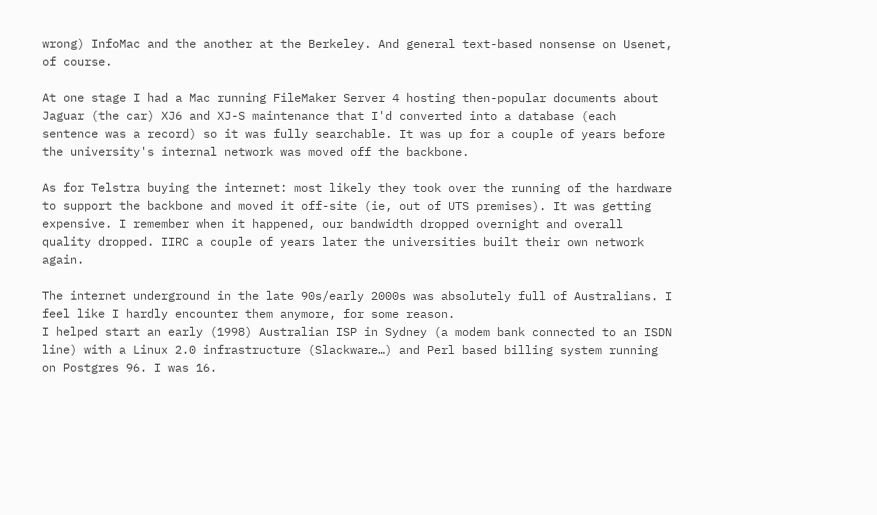wrong) InfoMac and the another at the Berkeley. And general text-based nonsense on Usenet, of course.

At one stage I had a Mac running FileMaker Server 4 hosting then-popular documents about Jaguar (the car) XJ6 and XJ-S maintenance that I'd converted into a database (each sentence was a record) so it was fully searchable. It was up for a couple of years before the university's internal network was moved off the backbone.

As for Telstra buying the internet: most likely they took over the running of the hardware to support the backbone and moved it off-site (ie, out of UTS premises). It was getting expensive. I remember when it happened, our bandwidth dropped overnight and overall quality dropped. IIRC a couple of years later the universities built their own network again.

The internet underground in the late 90s/early 2000s was absolutely full of Australians. I feel like I hardly encounter them anymore, for some reason.
I helped start an early (1998) Australian ISP in Sydney (a modem bank connected to an ISDN line) with a Linux 2.0 infrastructure (Slackware…) and Perl based billing system running on Postgres 96. I was 16.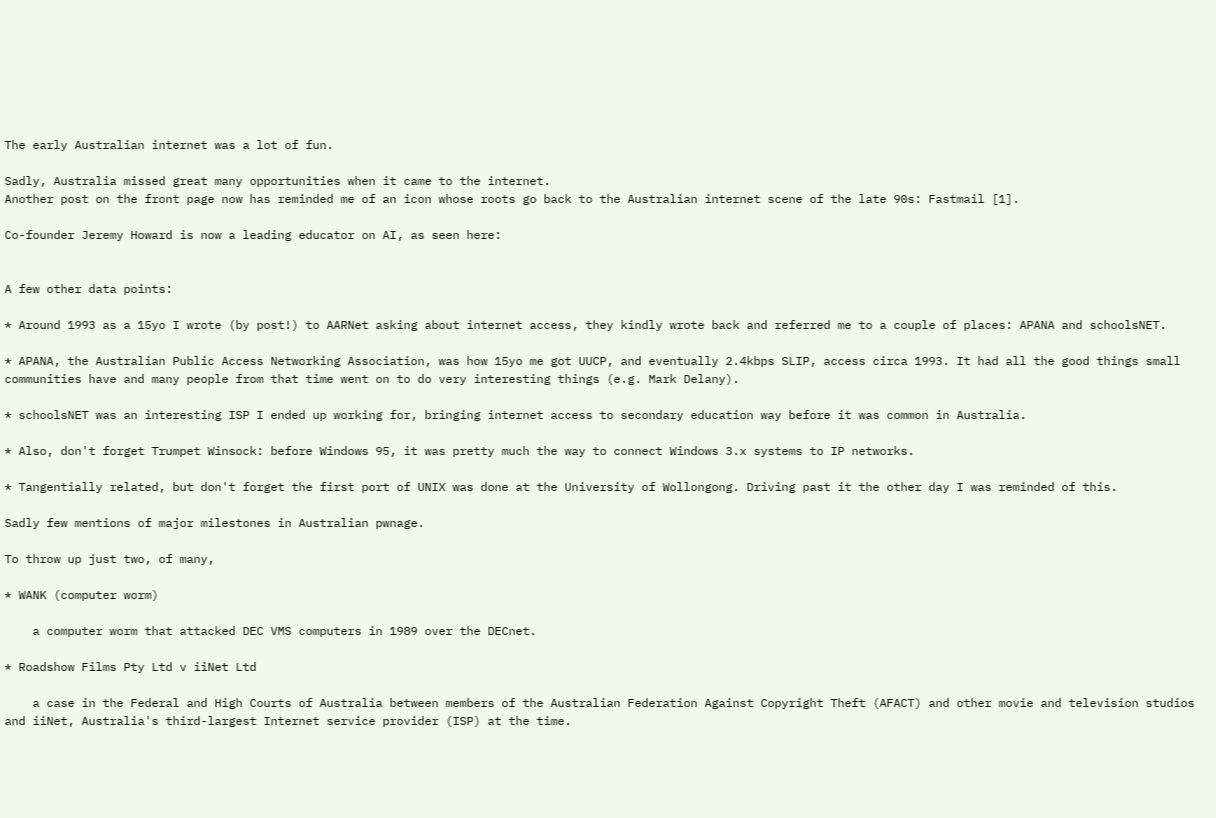The early Australian internet was a lot of fun.

Sadly, Australia missed great many opportunities when it came to the internet.
Another post on the front page now has reminded me of an icon whose roots go back to the Australian internet scene of the late 90s: Fastmail [1].

Co-founder Jeremy Howard is now a leading educator on AI, as seen here:


A few other data points:

* Around 1993 as a 15yo I wrote (by post!) to AARNet asking about internet access, they kindly wrote back and referred me to a couple of places: APANA and schoolsNET.

* APANA, the Australian Public Access Networking Association, was how 15yo me got UUCP, and eventually 2.4kbps SLIP, access circa 1993. It had all the good things small communities have and many people from that time went on to do very interesting things (e.g. Mark Delany).

* schoolsNET was an interesting ISP I ended up working for, bringing internet access to secondary education way before it was common in Australia.

* Also, don't forget Trumpet Winsock: before Windows 95, it was pretty much the way to connect Windows 3.x systems to IP networks.

* Tangentially related, but don't forget the first port of UNIX was done at the University of Wollongong. Driving past it the other day I was reminded of this.

Sadly few mentions of major milestones in Australian pwnage.

To throw up just two, of many,

* WANK (computer worm)

    a computer worm that attacked DEC VMS computers in 1989 over the DECnet.

* Roadshow Films Pty Ltd v iiNet Ltd

    a case in the Federal and High Courts of Australia between members of the Australian Federation Against Copyright Theft (AFACT) and other movie and television studios and iiNet, Australia's third-largest Internet service provider (ISP) at the time.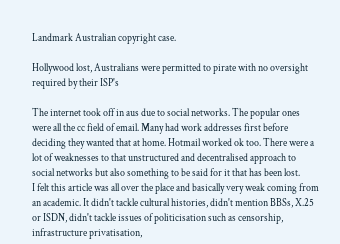Landmark Australian copyright case.

Hollywood lost, Australians were permitted to pirate with no oversight required by their ISP's

The internet took off in aus due to social networks. The popular ones were all the cc field of email. Many had work addresses first before deciding they wanted that at home. Hotmail worked ok too. There were a lot of weaknesses to that unstructured and decentralised approach to social networks but also something to be said for it that has been lost.
I felt this article was all over the place and basically very weak coming from an academic. It didn't tackle cultural histories, didn't mention BBSs, X.25 or ISDN, didn't tackle issues of politicisation such as censorship, infrastructure privatisation,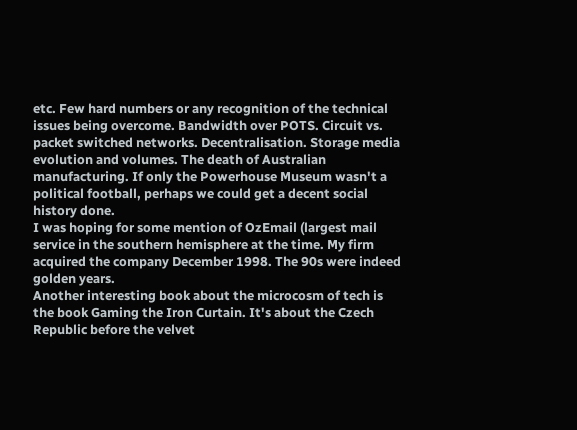etc. Few hard numbers or any recognition of the technical issues being overcome. Bandwidth over POTS. Circuit vs. packet switched networks. Decentralisation. Storage media evolution and volumes. The death of Australian manufacturing. If only the Powerhouse Museum wasn't a political football, perhaps we could get a decent social history done.
I was hoping for some mention of OzEmail (largest mail service in the southern hemisphere at the time. My firm acquired the company December 1998. The 90s were indeed golden years.
Another interesting book about the microcosm of tech is the book Gaming the Iron Curtain. It's about the Czech Republic before the velvet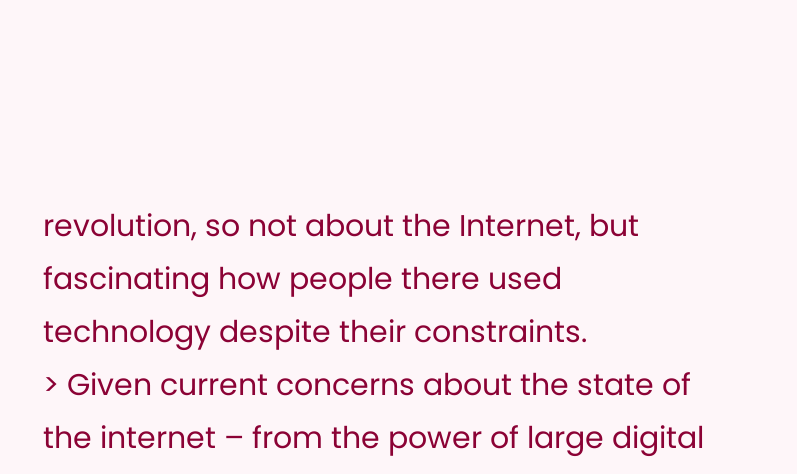revolution, so not about the Internet, but fascinating how people there used technology despite their constraints.
> Given current concerns about the state of the internet – from the power of large digital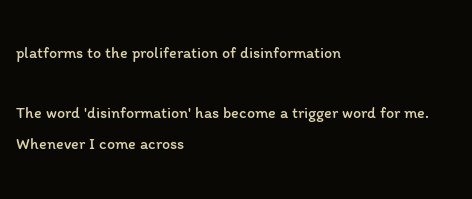platforms to the proliferation of disinformation

The word 'disinformation' has become a trigger word for me. Whenever I come across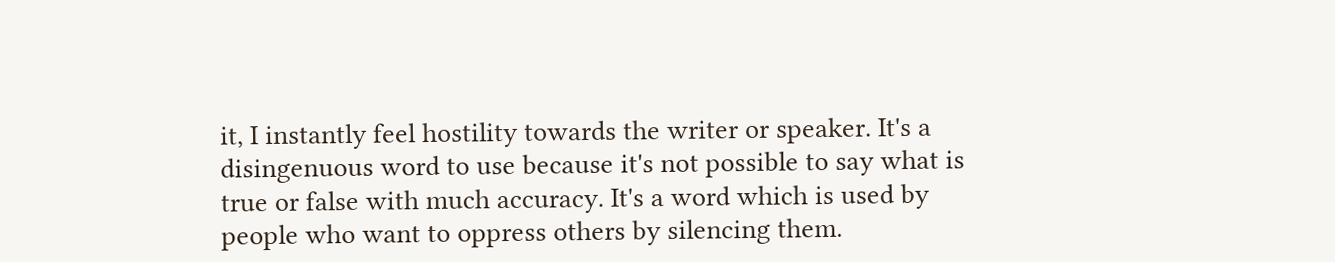it, I instantly feel hostility towards the writer or speaker. It's a disingenuous word to use because it's not possible to say what is true or false with much accuracy. It's a word which is used by people who want to oppress others by silencing them.